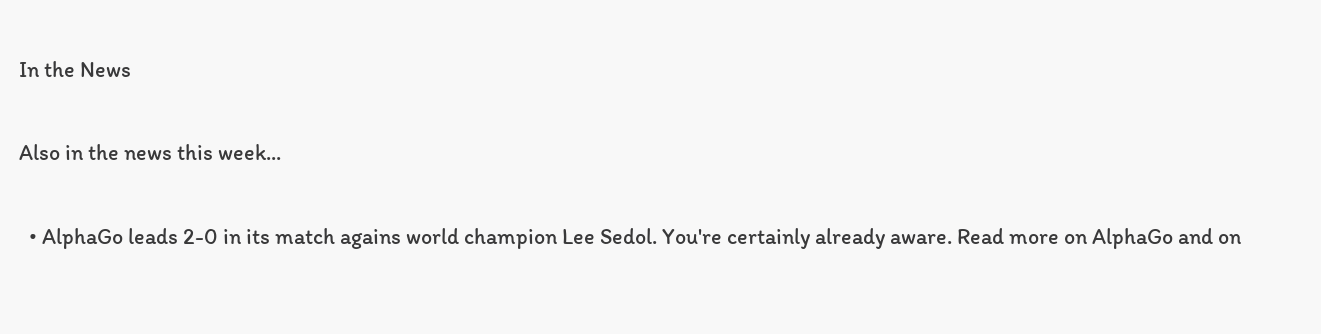In the News

Also in the news this week...

  • AlphaGo leads 2-0 in its match agains world champion Lee Sedol. You're certainly already aware. Read more on AlphaGo and on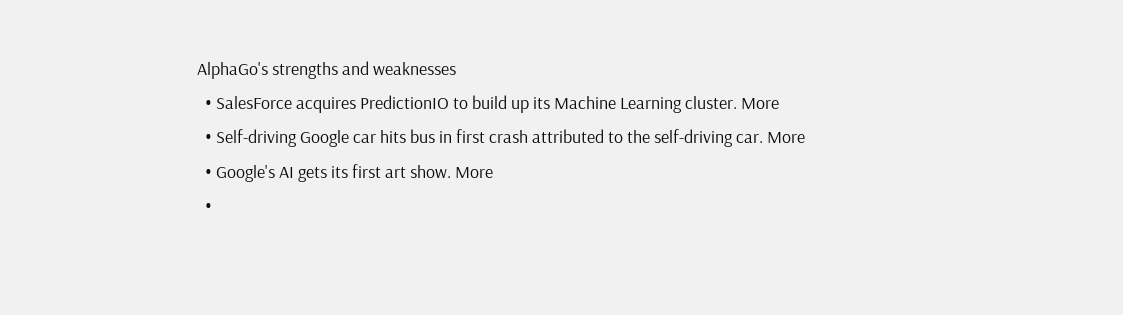AlphaGo's strengths and weaknesses
  • SalesForce acquires PredictionIO to build up its Machine Learning cluster. More
  • Self-driving Google car hits bus in first crash attributed to the self-driving car. More
  • Google's AI gets its first art show. More
  •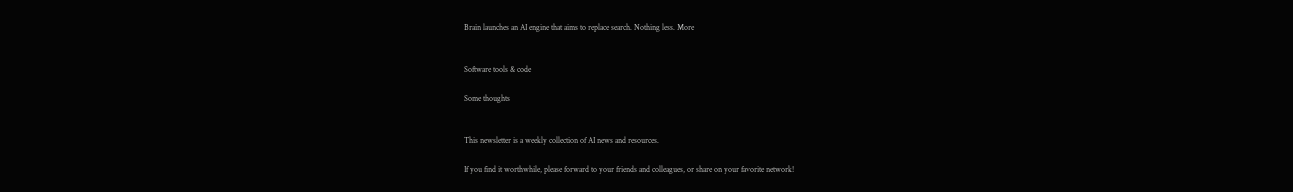Brain launches an AI engine that aims to replace search. Nothing less. More


Software tools & code

Some thoughts


This newsletter is a weekly collection of AI news and resources.

If you find it worthwhile, please forward to your friends and colleagues, or share on your favorite network!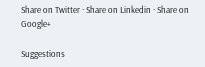Share on Twitter · Share on Linkedin · Share on Google+

Suggestions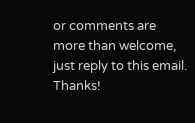or comments are more than welcome, just reply to this email. Thanks!